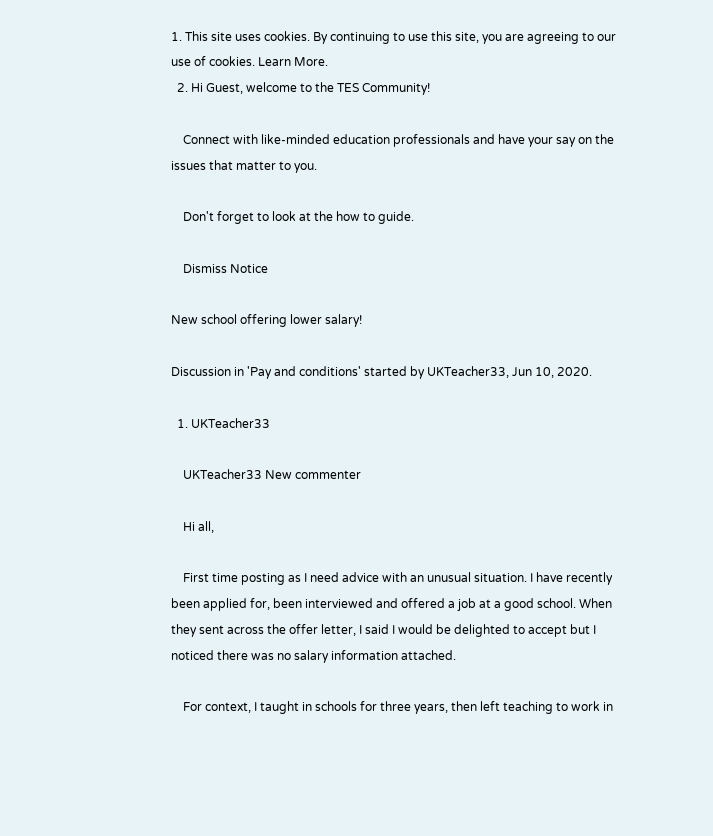1. This site uses cookies. By continuing to use this site, you are agreeing to our use of cookies. Learn More.
  2. Hi Guest, welcome to the TES Community!

    Connect with like-minded education professionals and have your say on the issues that matter to you.

    Don't forget to look at the how to guide.

    Dismiss Notice

New school offering lower salary!

Discussion in 'Pay and conditions' started by UKTeacher33, Jun 10, 2020.

  1. UKTeacher33

    UKTeacher33 New commenter

    Hi all,

    First time posting as I need advice with an unusual situation. I have recently been applied for, been interviewed and offered a job at a good school. When they sent across the offer letter, I said I would be delighted to accept but I noticed there was no salary information attached.

    For context, I taught in schools for three years, then left teaching to work in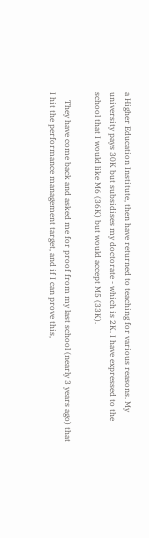a Higher Education Institute, then have returned to teaching for various reasons. My university pays 30K but subsidises my doctorate - which is 2K. I have expressed to the school that I would like M6 (36K) but would accept M5 (33K).

    They have come back and asked me for proof from my last school (nearly 3 years ago) that I hit the performance management target, and if I can prove this,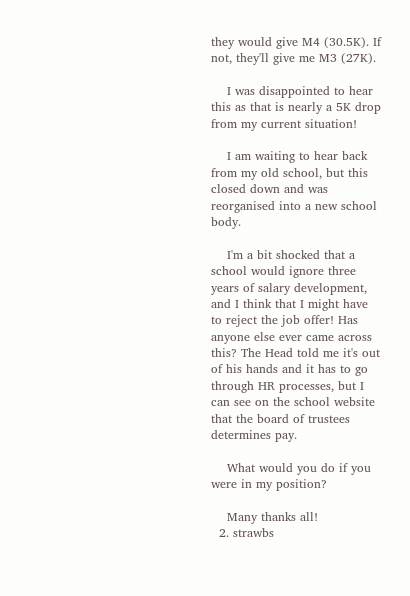they would give M4 (30.5K). If not, they'll give me M3 (27K).

    I was disappointed to hear this as that is nearly a 5K drop from my current situation!

    I am waiting to hear back from my old school, but this closed down and was reorganised into a new school body.

    I'm a bit shocked that a school would ignore three years of salary development, and I think that I might have to reject the job offer! Has anyone else ever came across this? The Head told me it's out of his hands and it has to go through HR processes, but I can see on the school website that the board of trustees determines pay.

    What would you do if you were in my position?

    Many thanks all!
  2. strawbs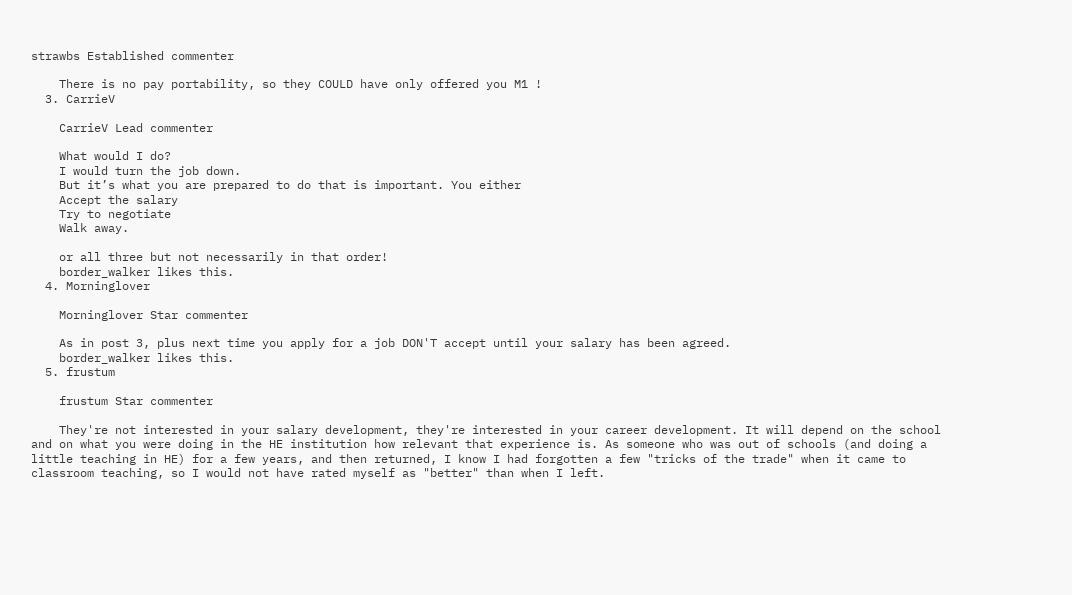strawbs Established commenter

    There is no pay portability, so they COULD have only offered you M1 !
  3. CarrieV

    CarrieV Lead commenter

    What would I do?
    I would turn the job down.
    But it’s what you are prepared to do that is important. You either
    Accept the salary
    Try to negotiate
    Walk away.

    or all three but not necessarily in that order!
    border_walker likes this.
  4. Morninglover

    Morninglover Star commenter

    As in post 3, plus next time you apply for a job DON'T accept until your salary has been agreed.
    border_walker likes this.
  5. frustum

    frustum Star commenter

    They're not interested in your salary development, they're interested in your career development. It will depend on the school and on what you were doing in the HE institution how relevant that experience is. As someone who was out of schools (and doing a little teaching in HE) for a few years, and then returned, I know I had forgotten a few "tricks of the trade" when it came to classroom teaching, so I would not have rated myself as "better" than when I left.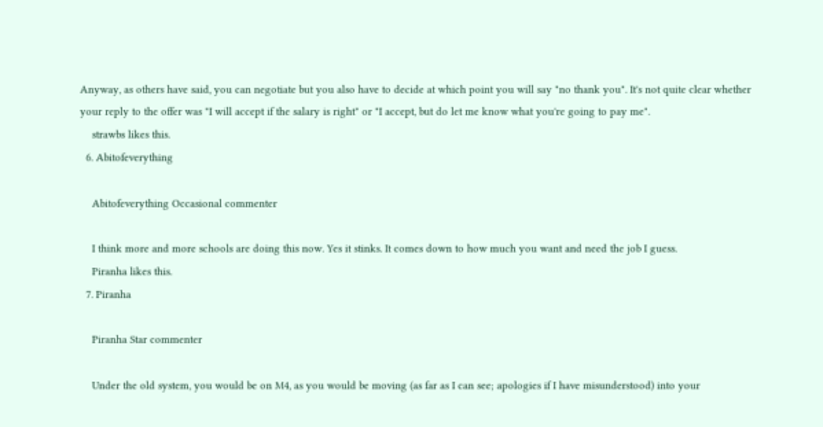Anyway, as others have said, you can negotiate but you also have to decide at which point you will say "no thank you". It's not quite clear whether your reply to the offer was "I will accept if the salary is right" or "I accept, but do let me know what you're going to pay me".
    strawbs likes this.
  6. Abitofeverything

    Abitofeverything Occasional commenter

    I think more and more schools are doing this now. Yes it stinks. It comes down to how much you want and need the job I guess.
    Piranha likes this.
  7. Piranha

    Piranha Star commenter

    Under the old system, you would be on M4, as you would be moving (as far as I can see; apologies if I have misunderstood) into your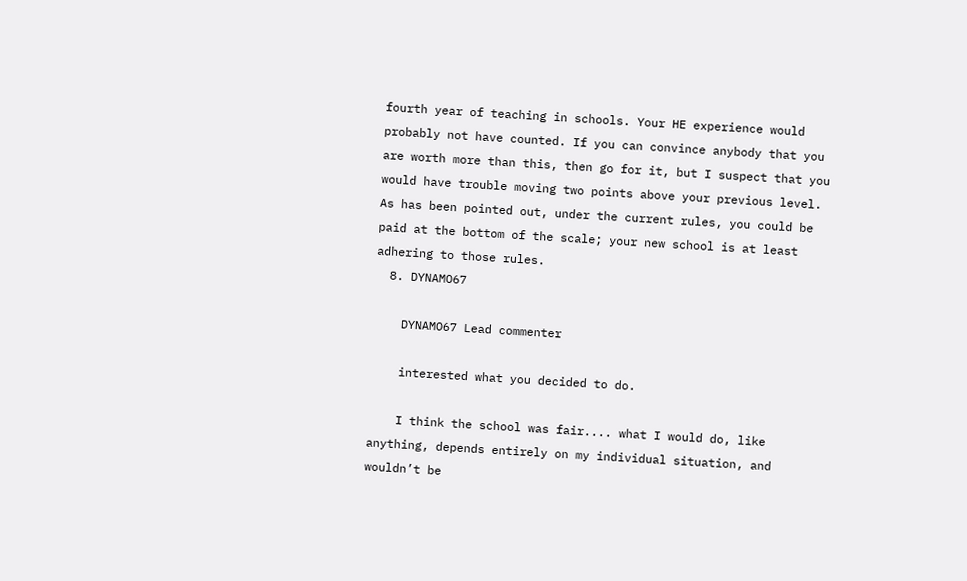fourth year of teaching in schools. Your HE experience would probably not have counted. If you can convince anybody that you are worth more than this, then go for it, but I suspect that you would have trouble moving two points above your previous level. As has been pointed out, under the current rules, you could be paid at the bottom of the scale; your new school is at least adhering to those rules.
  8. DYNAMO67

    DYNAMO67 Lead commenter

    interested what you decided to do.

    I think the school was fair.... what I would do, like anything, depends entirely on my individual situation, and wouldn’t be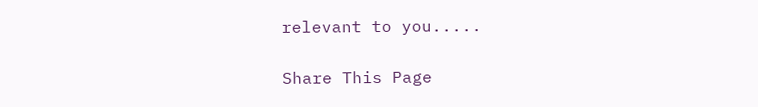relevant to you.....

Share This Page